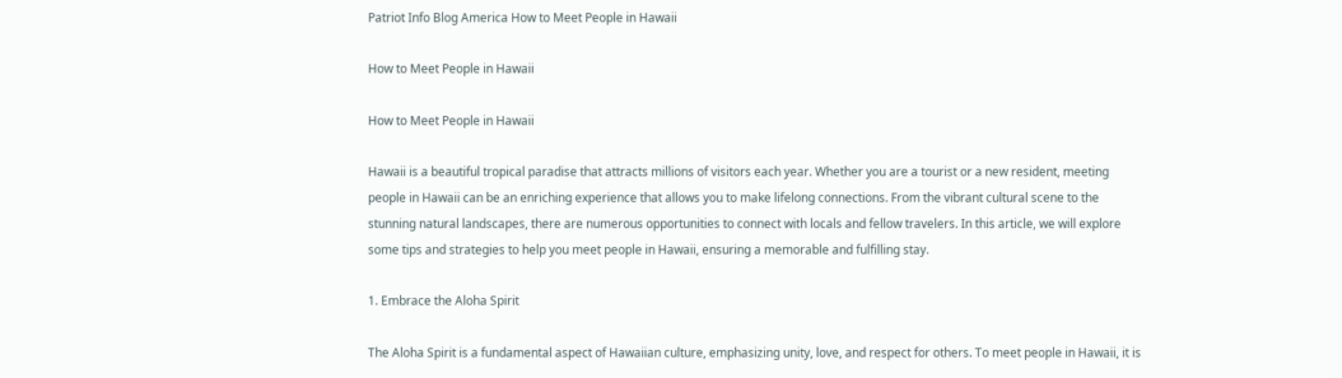Patriot Info Blog America How to Meet People in Hawaii

How to Meet People in Hawaii

How to Meet People in Hawaii

Hawaii is a beautiful tropical paradise that attracts millions of visitors each year. Whether you are a tourist or a new resident, meeting people in Hawaii can be an enriching experience that allows you to make lifelong connections. From the vibrant cultural scene to the stunning natural landscapes, there are numerous opportunities to connect with locals and fellow travelers. In this article, we will explore some tips and strategies to help you meet people in Hawaii, ensuring a memorable and fulfilling stay.

1. Embrace the Aloha Spirit

The Aloha Spirit is a fundamental aspect of Hawaiian culture, emphasizing unity, love, and respect for others. To meet people in Hawaii, it is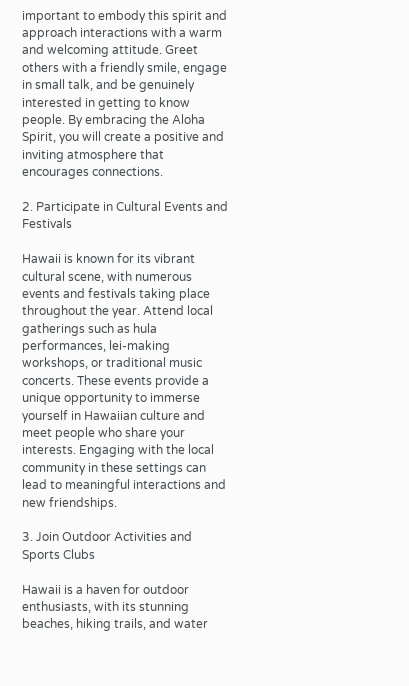important to embody this spirit and approach interactions with a warm and welcoming attitude. Greet others with a friendly smile, engage in small talk, and be genuinely interested in getting to know people. By embracing the Aloha Spirit, you will create a positive and inviting atmosphere that encourages connections.

2. Participate in Cultural Events and Festivals

Hawaii is known for its vibrant cultural scene, with numerous events and festivals taking place throughout the year. Attend local gatherings such as hula performances, lei-making workshops, or traditional music concerts. These events provide a unique opportunity to immerse yourself in Hawaiian culture and meet people who share your interests. Engaging with the local community in these settings can lead to meaningful interactions and new friendships.

3. Join Outdoor Activities and Sports Clubs

Hawaii is a haven for outdoor enthusiasts, with its stunning beaches, hiking trails, and water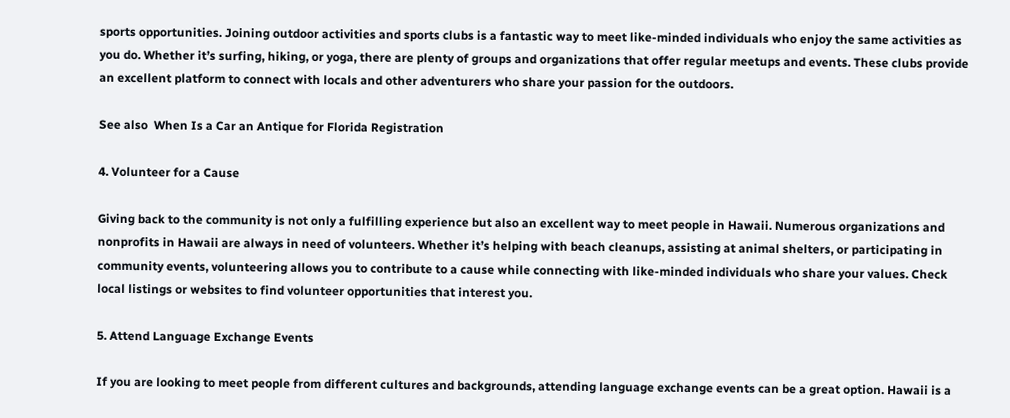sports opportunities. Joining outdoor activities and sports clubs is a fantastic way to meet like-minded individuals who enjoy the same activities as you do. Whether it’s surfing, hiking, or yoga, there are plenty of groups and organizations that offer regular meetups and events. These clubs provide an excellent platform to connect with locals and other adventurers who share your passion for the outdoors.

See also  When Is a Car an Antique for Florida Registration

4. Volunteer for a Cause

Giving back to the community is not only a fulfilling experience but also an excellent way to meet people in Hawaii. Numerous organizations and nonprofits in Hawaii are always in need of volunteers. Whether it’s helping with beach cleanups, assisting at animal shelters, or participating in community events, volunteering allows you to contribute to a cause while connecting with like-minded individuals who share your values. Check local listings or websites to find volunteer opportunities that interest you.

5. Attend Language Exchange Events

If you are looking to meet people from different cultures and backgrounds, attending language exchange events can be a great option. Hawaii is a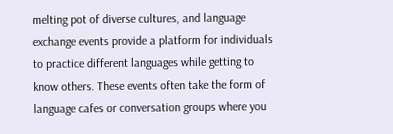melting pot of diverse cultures, and language exchange events provide a platform for individuals to practice different languages while getting to know others. These events often take the form of language cafes or conversation groups where you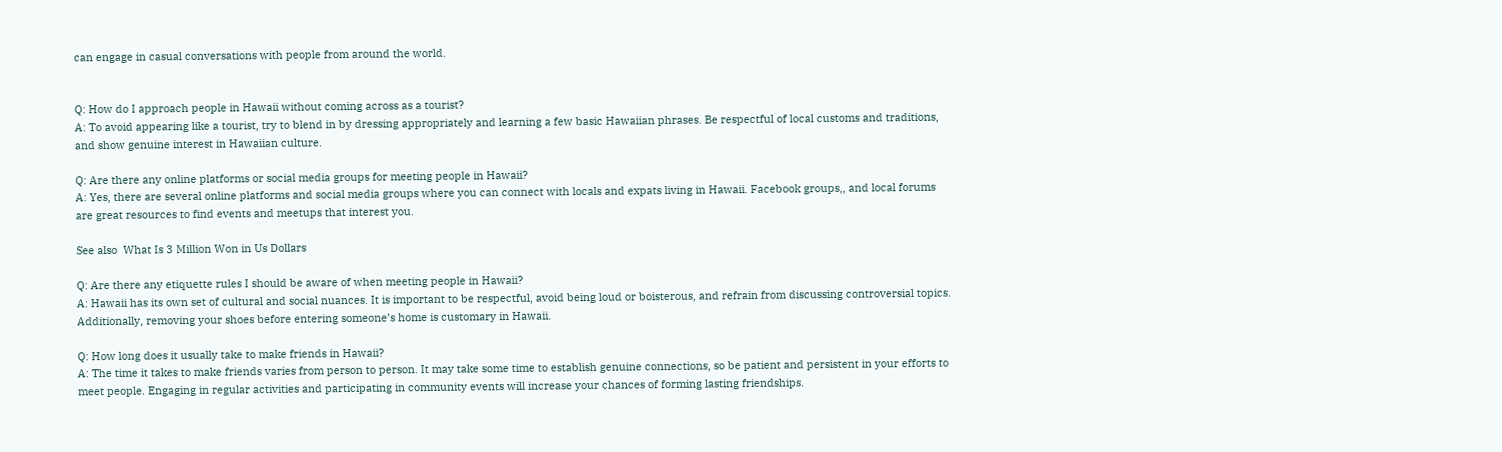can engage in casual conversations with people from around the world.


Q: How do I approach people in Hawaii without coming across as a tourist?
A: To avoid appearing like a tourist, try to blend in by dressing appropriately and learning a few basic Hawaiian phrases. Be respectful of local customs and traditions, and show genuine interest in Hawaiian culture.

Q: Are there any online platforms or social media groups for meeting people in Hawaii?
A: Yes, there are several online platforms and social media groups where you can connect with locals and expats living in Hawaii. Facebook groups,, and local forums are great resources to find events and meetups that interest you.

See also  What Is 3 Million Won in Us Dollars

Q: Are there any etiquette rules I should be aware of when meeting people in Hawaii?
A: Hawaii has its own set of cultural and social nuances. It is important to be respectful, avoid being loud or boisterous, and refrain from discussing controversial topics. Additionally, removing your shoes before entering someone’s home is customary in Hawaii.

Q: How long does it usually take to make friends in Hawaii?
A: The time it takes to make friends varies from person to person. It may take some time to establish genuine connections, so be patient and persistent in your efforts to meet people. Engaging in regular activities and participating in community events will increase your chances of forming lasting friendships.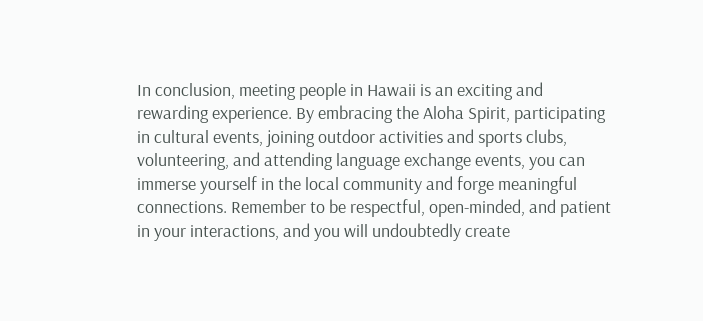In conclusion, meeting people in Hawaii is an exciting and rewarding experience. By embracing the Aloha Spirit, participating in cultural events, joining outdoor activities and sports clubs, volunteering, and attending language exchange events, you can immerse yourself in the local community and forge meaningful connections. Remember to be respectful, open-minded, and patient in your interactions, and you will undoubtedly create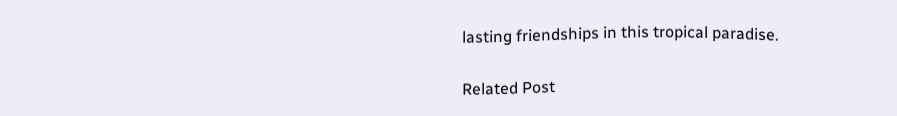lasting friendships in this tropical paradise.

Related Post